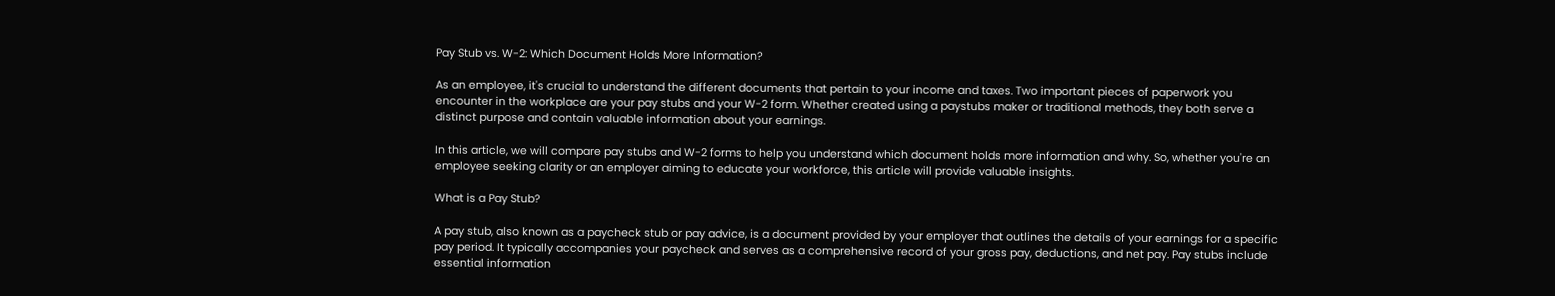Pay Stub vs. W-2: Which Document Holds More Information?

As an employee, it's crucial to understand the different documents that pertain to your income and taxes. Two important pieces of paperwork you encounter in the workplace are your pay stubs and your W-2 form. Whether created using a paystubs maker or traditional methods, they both serve a distinct purpose and contain valuable information about your earnings.

In this article, we will compare pay stubs and W-2 forms to help you understand which document holds more information and why. So, whether you're an employee seeking clarity or an employer aiming to educate your workforce, this article will provide valuable insights.

What is a Pay Stub?

A pay stub, also known as a paycheck stub or pay advice, is a document provided by your employer that outlines the details of your earnings for a specific pay period. It typically accompanies your paycheck and serves as a comprehensive record of your gross pay, deductions, and net pay. Pay stubs include essential information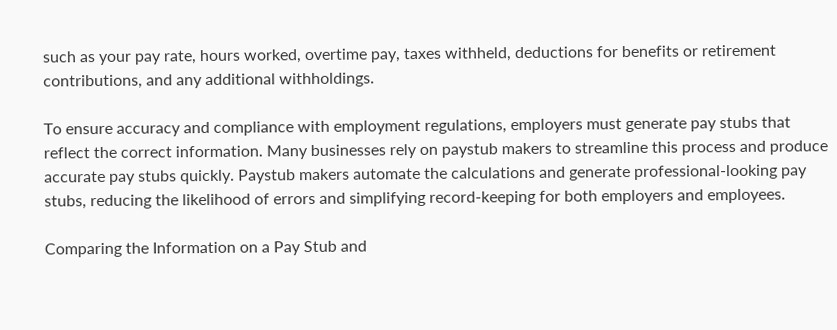such as your pay rate, hours worked, overtime pay, taxes withheld, deductions for benefits or retirement contributions, and any additional withholdings.

To ensure accuracy and compliance with employment regulations, employers must generate pay stubs that reflect the correct information. Many businesses rely on paystub makers to streamline this process and produce accurate pay stubs quickly. Paystub makers automate the calculations and generate professional-looking pay stubs, reducing the likelihood of errors and simplifying record-keeping for both employers and employees.

Comparing the Information on a Pay Stub and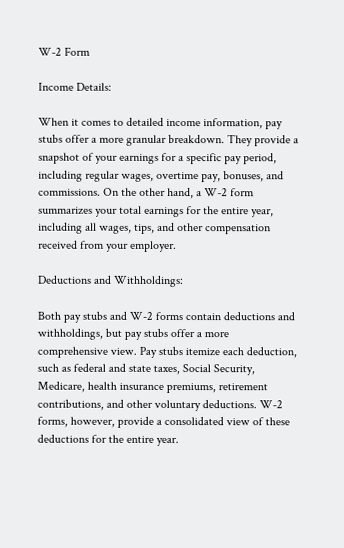W-2 Form

Income Details:

When it comes to detailed income information, pay stubs offer a more granular breakdown. They provide a snapshot of your earnings for a specific pay period, including regular wages, overtime pay, bonuses, and commissions. On the other hand, a W-2 form summarizes your total earnings for the entire year, including all wages, tips, and other compensation received from your employer.

Deductions and Withholdings:

Both pay stubs and W-2 forms contain deductions and withholdings, but pay stubs offer a more comprehensive view. Pay stubs itemize each deduction, such as federal and state taxes, Social Security, Medicare, health insurance premiums, retirement contributions, and other voluntary deductions. W-2 forms, however, provide a consolidated view of these deductions for the entire year.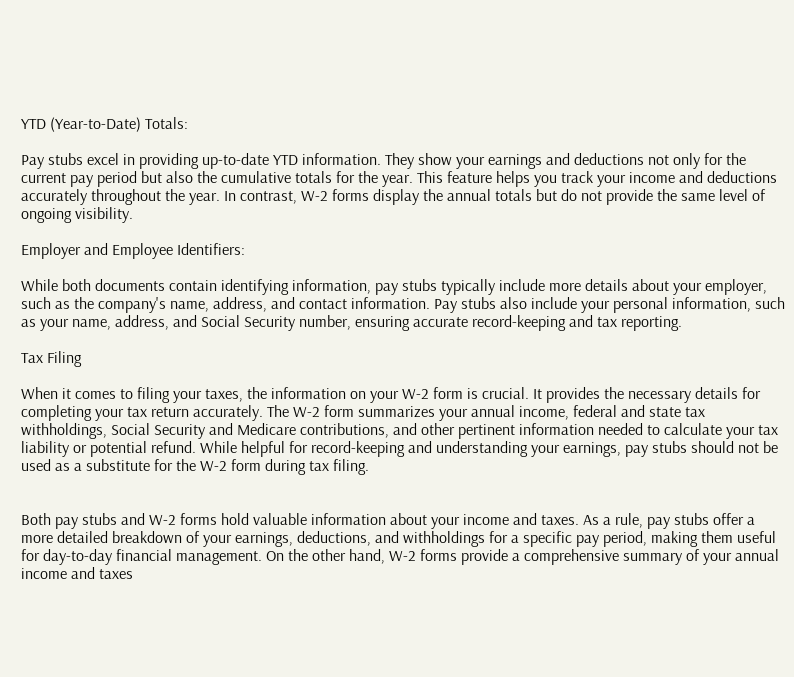YTD (Year-to-Date) Totals:

Pay stubs excel in providing up-to-date YTD information. They show your earnings and deductions not only for the current pay period but also the cumulative totals for the year. This feature helps you track your income and deductions accurately throughout the year. In contrast, W-2 forms display the annual totals but do not provide the same level of ongoing visibility.

Employer and Employee Identifiers:

While both documents contain identifying information, pay stubs typically include more details about your employer, such as the company's name, address, and contact information. Pay stubs also include your personal information, such as your name, address, and Social Security number, ensuring accurate record-keeping and tax reporting.

Tax Filing

When it comes to filing your taxes, the information on your W-2 form is crucial. It provides the necessary details for completing your tax return accurately. The W-2 form summarizes your annual income, federal and state tax withholdings, Social Security and Medicare contributions, and other pertinent information needed to calculate your tax liability or potential refund. While helpful for record-keeping and understanding your earnings, pay stubs should not be used as a substitute for the W-2 form during tax filing.


Both pay stubs and W-2 forms hold valuable information about your income and taxes. As a rule, pay stubs offer a more detailed breakdown of your earnings, deductions, and withholdings for a specific pay period, making them useful for day-to-day financial management. On the other hand, W-2 forms provide a comprehensive summary of your annual income and taxes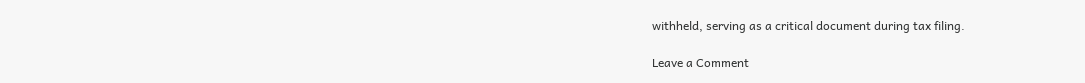withheld, serving as a critical document during tax filing.

Leave a Comment